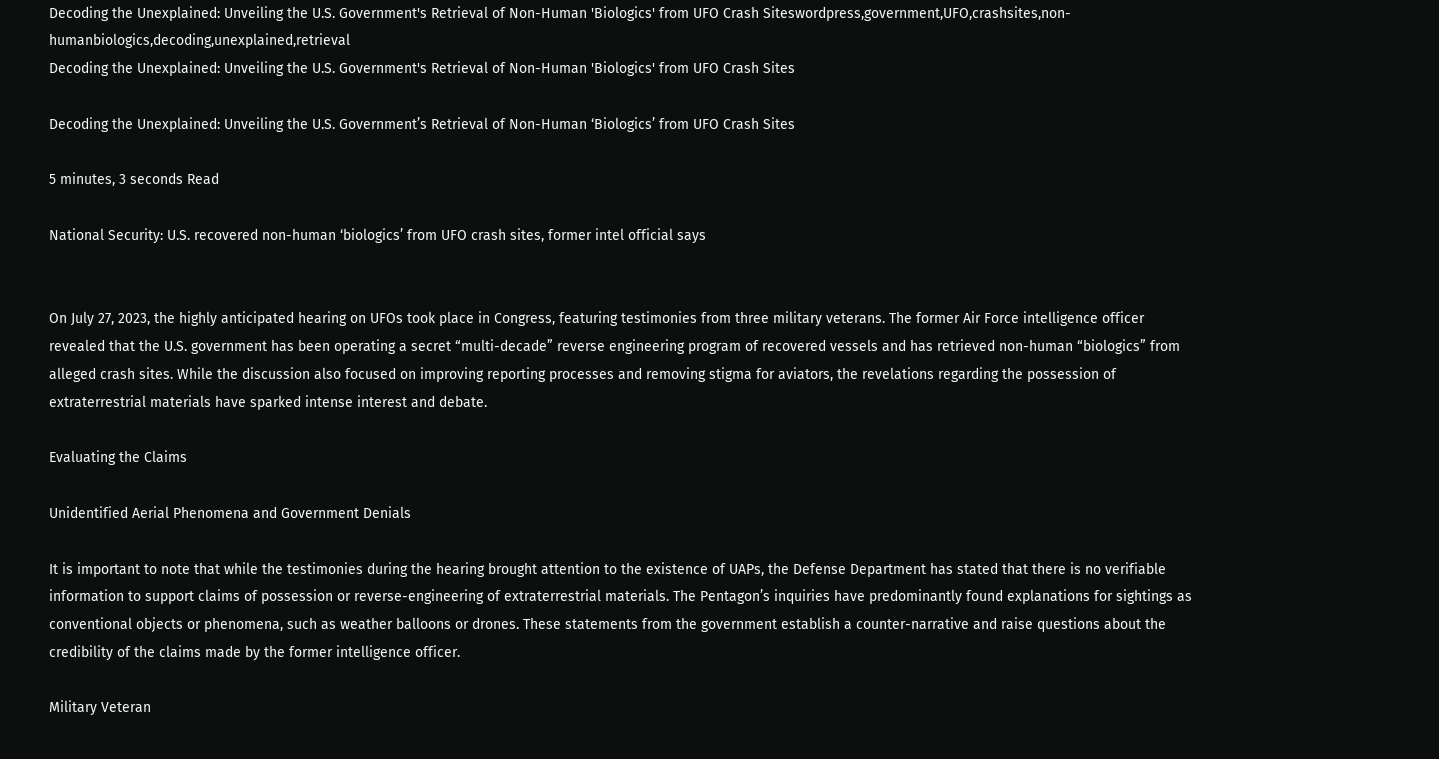Decoding the Unexplained: Unveiling the U.S. Government's Retrieval of Non-Human 'Biologics' from UFO Crash Siteswordpress,government,UFO,crashsites,non-humanbiologics,decoding,unexplained,retrieval
Decoding the Unexplained: Unveiling the U.S. Government's Retrieval of Non-Human 'Biologics' from UFO Crash Sites

Decoding the Unexplained: Unveiling the U.S. Government’s Retrieval of Non-Human ‘Biologics’ from UFO Crash Sites

5 minutes, 3 seconds Read

National Security: U.S. recovered non-human ‘biologics’ from UFO crash sites, former intel official says


On July 27, 2023, the highly anticipated hearing on UFOs took place in Congress, featuring testimonies from three military veterans. The former Air Force intelligence officer revealed that the U.S. government has been operating a secret “multi-decade” reverse engineering program of recovered vessels and has retrieved non-human “biologics” from alleged crash sites. While the discussion also focused on improving reporting processes and removing stigma for aviators, the revelations regarding the possession of extraterrestrial materials have sparked intense interest and debate.

Evaluating the Claims

Unidentified Aerial Phenomena and Government Denials

It is important to note that while the testimonies during the hearing brought attention to the existence of UAPs, the Defense Department has stated that there is no verifiable information to support claims of possession or reverse-engineering of extraterrestrial materials. The Pentagon’s inquiries have predominantly found explanations for sightings as conventional objects or phenomena, such as weather balloons or drones. These statements from the government establish a counter-narrative and raise questions about the credibility of the claims made by the former intelligence officer.

Military Veteran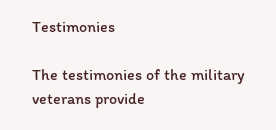Testimonies

The testimonies of the military veterans provide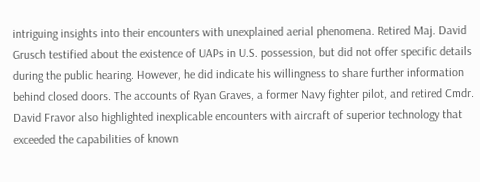intriguing insights into their encounters with unexplained aerial phenomena. Retired Maj. David Grusch testified about the existence of UAPs in U.S. possession, but did not offer specific details during the public hearing. However, he did indicate his willingness to share further information behind closed doors. The accounts of Ryan Graves, a former Navy fighter pilot, and retired Cmdr. David Fravor also highlighted inexplicable encounters with aircraft of superior technology that exceeded the capabilities of known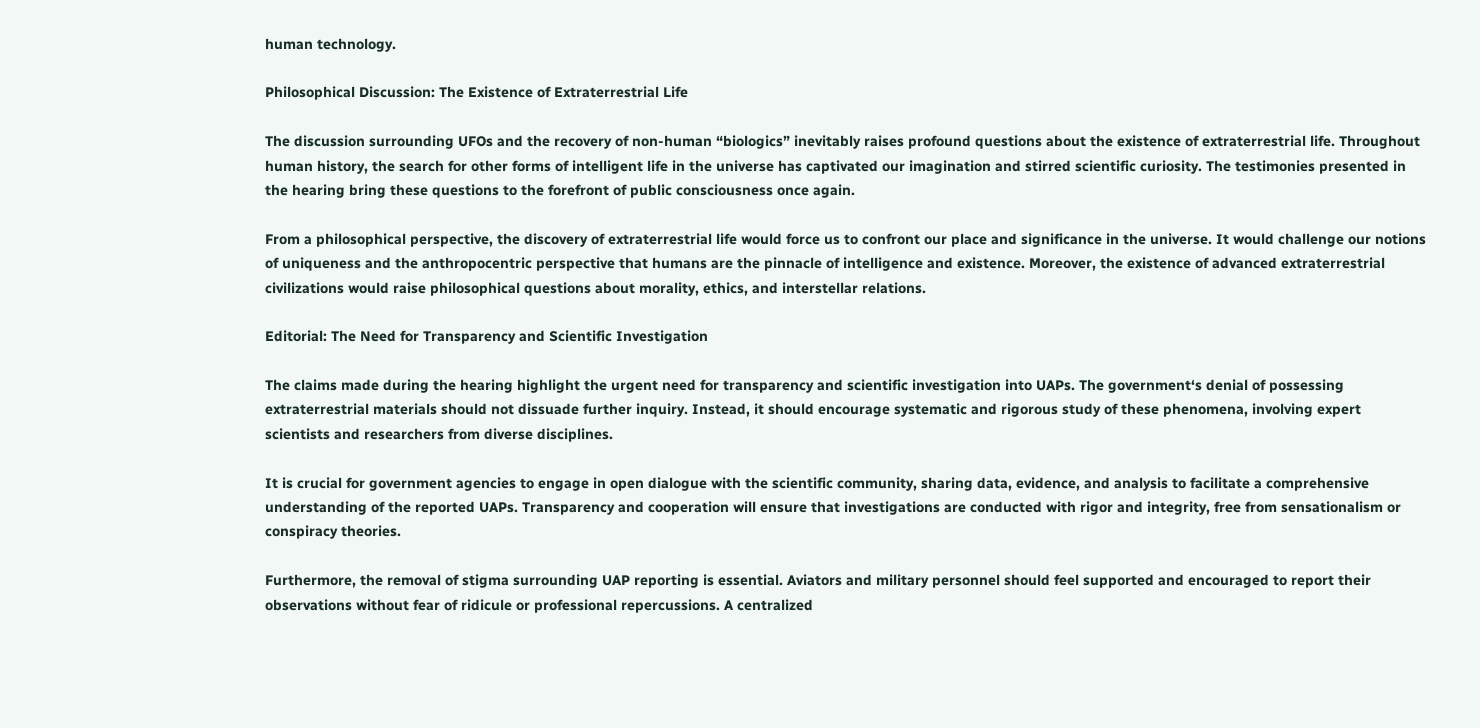human technology.

Philosophical Discussion: The Existence of Extraterrestrial Life

The discussion surrounding UFOs and the recovery of non-human “biologics” inevitably raises profound questions about the existence of extraterrestrial life. Throughout human history, the search for other forms of intelligent life in the universe has captivated our imagination and stirred scientific curiosity. The testimonies presented in the hearing bring these questions to the forefront of public consciousness once again.

From a philosophical perspective, the discovery of extraterrestrial life would force us to confront our place and significance in the universe. It would challenge our notions of uniqueness and the anthropocentric perspective that humans are the pinnacle of intelligence and existence. Moreover, the existence of advanced extraterrestrial civilizations would raise philosophical questions about morality, ethics, and interstellar relations.

Editorial: The Need for Transparency and Scientific Investigation

The claims made during the hearing highlight the urgent need for transparency and scientific investigation into UAPs. The government‘s denial of possessing extraterrestrial materials should not dissuade further inquiry. Instead, it should encourage systematic and rigorous study of these phenomena, involving expert scientists and researchers from diverse disciplines.

It is crucial for government agencies to engage in open dialogue with the scientific community, sharing data, evidence, and analysis to facilitate a comprehensive understanding of the reported UAPs. Transparency and cooperation will ensure that investigations are conducted with rigor and integrity, free from sensationalism or conspiracy theories.

Furthermore, the removal of stigma surrounding UAP reporting is essential. Aviators and military personnel should feel supported and encouraged to report their observations without fear of ridicule or professional repercussions. A centralized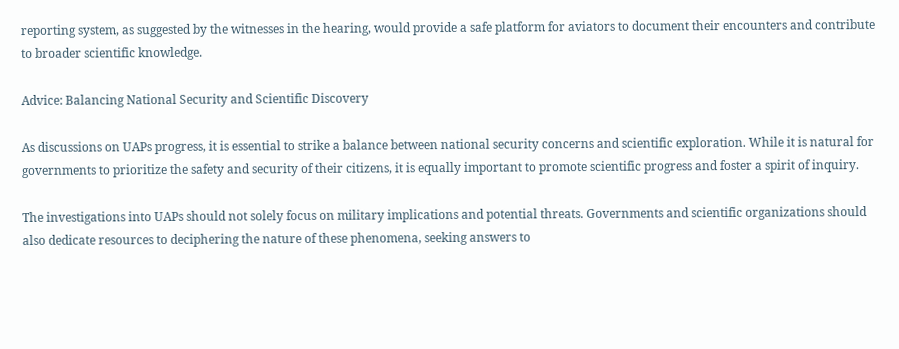reporting system, as suggested by the witnesses in the hearing, would provide a safe platform for aviators to document their encounters and contribute to broader scientific knowledge.

Advice: Balancing National Security and Scientific Discovery

As discussions on UAPs progress, it is essential to strike a balance between national security concerns and scientific exploration. While it is natural for governments to prioritize the safety and security of their citizens, it is equally important to promote scientific progress and foster a spirit of inquiry.

The investigations into UAPs should not solely focus on military implications and potential threats. Governments and scientific organizations should also dedicate resources to deciphering the nature of these phenomena, seeking answers to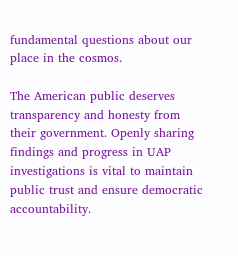fundamental questions about our place in the cosmos.

The American public deserves transparency and honesty from their government. Openly sharing findings and progress in UAP investigations is vital to maintain public trust and ensure democratic accountability.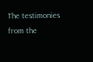The testimonies from the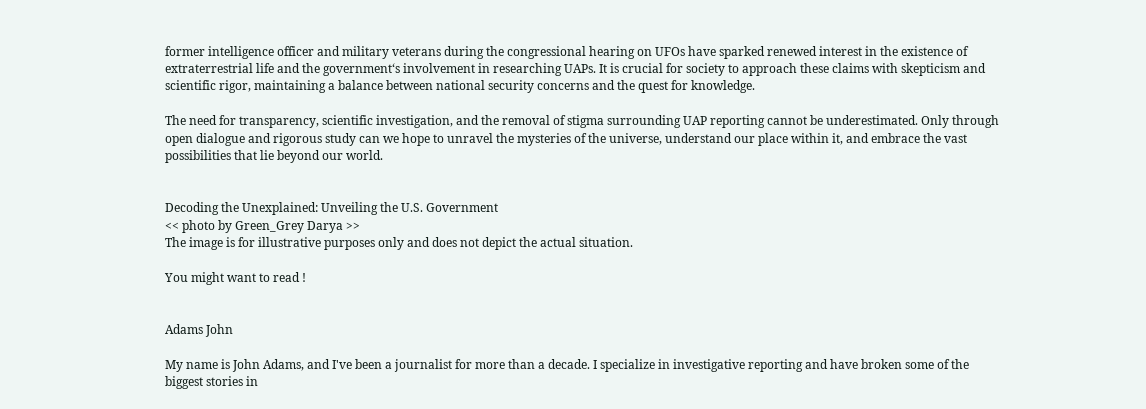former intelligence officer and military veterans during the congressional hearing on UFOs have sparked renewed interest in the existence of extraterrestrial life and the government‘s involvement in researching UAPs. It is crucial for society to approach these claims with skepticism and scientific rigor, maintaining a balance between national security concerns and the quest for knowledge.

The need for transparency, scientific investigation, and the removal of stigma surrounding UAP reporting cannot be underestimated. Only through open dialogue and rigorous study can we hope to unravel the mysteries of the universe, understand our place within it, and embrace the vast possibilities that lie beyond our world.


Decoding the Unexplained: Unveiling the U.S. Government
<< photo by Green_Grey Darya >>
The image is for illustrative purposes only and does not depict the actual situation.

You might want to read !


Adams John

My name is John Adams, and I've been a journalist for more than a decade. I specialize in investigative reporting and have broken some of the biggest stories in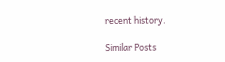recent history.

Similar Posts